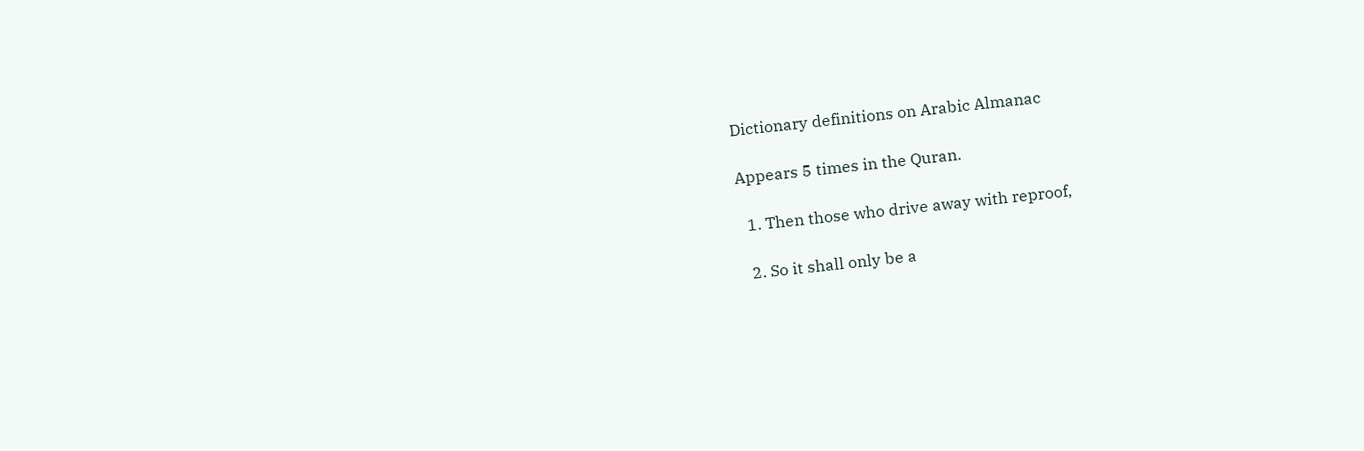Dictionary definitions on Arabic Almanac

Appears 5 times in the Quran.

  1. Then those who drive away with reproof,

  2. So it shall only be a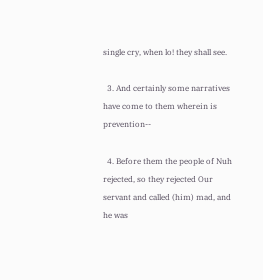single cry, when lo! they shall see.

  3. And certainly some narratives have come to them wherein is prevention--

  4. Before them the people of Nuh rejected, so they rejected Our servant and called (him) mad, and he was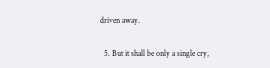driven away.

  5. But it shall be only a single cry,